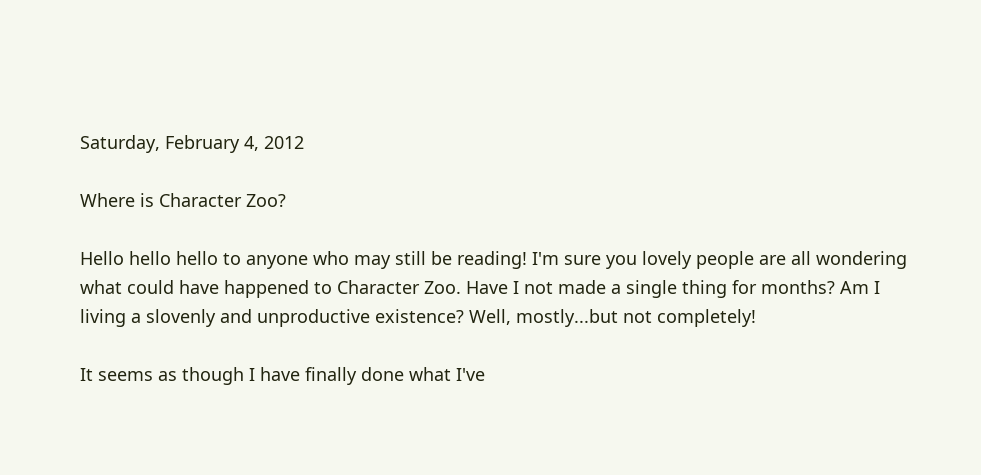Saturday, February 4, 2012

Where is Character Zoo?

Hello hello hello to anyone who may still be reading! I'm sure you lovely people are all wondering what could have happened to Character Zoo. Have I not made a single thing for months? Am I living a slovenly and unproductive existence? Well, mostly...but not completely!

It seems as though I have finally done what I've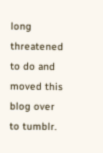long threatened to do and moved this blog over to tumblr.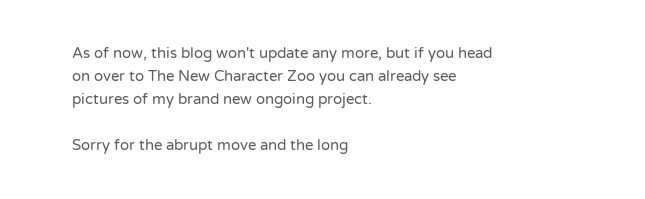As of now, this blog won't update any more, but if you head on over to The New Character Zoo you can already see pictures of my brand new ongoing project.

Sorry for the abrupt move and the long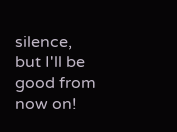silence, but I'll be good from now on!